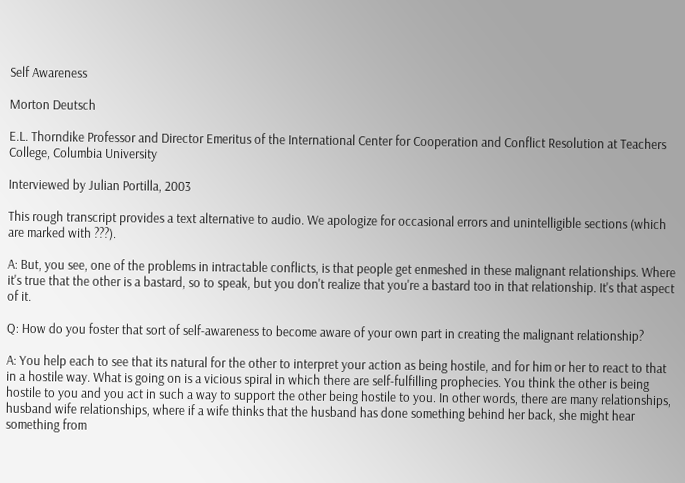Self Awareness

Morton Deutsch

E.L. Thorndike Professor and Director Emeritus of the International Center for Cooperation and Conflict Resolution at Teachers College, Columbia University

Interviewed by Julian Portilla, 2003

This rough transcript provides a text alternative to audio. We apologize for occasional errors and unintelligible sections (which are marked with ???).

A: But, you see, one of the problems in intractable conflicts, is that people get enmeshed in these malignant relationships. Where it's true that the other is a bastard, so to speak, but you don't realize that you're a bastard too in that relationship. It's that aspect of it.

Q: How do you foster that sort of self-awareness to become aware of your own part in creating the malignant relationship?

A: You help each to see that its natural for the other to interpret your action as being hostile, and for him or her to react to that in a hostile way. What is going on is a vicious spiral in which there are self-fulfilling prophecies. You think the other is being hostile to you and you act in such a way to support the other being hostile to you. In other words, there are many relationships, husband wife relationships, where if a wife thinks that the husband has done something behind her back, she might hear something from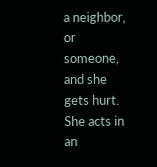a neighbor, or someone, and she gets hurt. She acts in an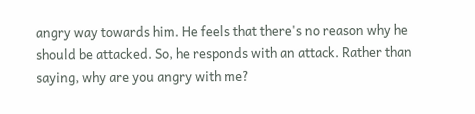angry way towards him. He feels that there's no reason why he should be attacked. So, he responds with an attack. Rather than saying, why are you angry with me?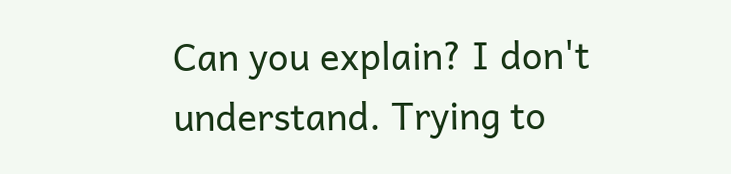Can you explain? I don't understand. Trying to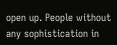open up. People without any sophistication in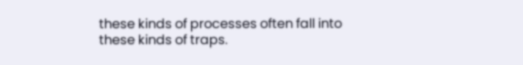these kinds of processes often fall into these kinds of traps.